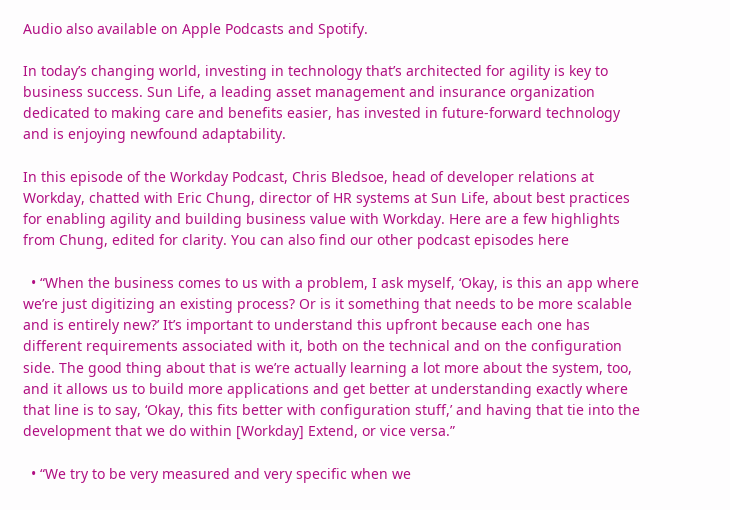Audio also available on Apple Podcasts and Spotify.

In today’s changing world, investing in technology that’s architected for agility is key to business success. Sun Life, a leading asset management and insurance organization dedicated to making care and benefits easier, has invested in future-forward technology and is enjoying newfound adaptability.

In this episode of the Workday Podcast, Chris Bledsoe, head of developer relations at Workday, chatted with Eric Chung, director of HR systems at Sun Life, about best practices for enabling agility and building business value with Workday. Here are a few highlights from Chung, edited for clarity. You can also find our other podcast episodes here

  • “When the business comes to us with a problem, I ask myself, ‘Okay, is this an app where we’re just digitizing an existing process? Or is it something that needs to be more scalable and is entirely new?’ It’s important to understand this upfront because each one has different requirements associated with it, both on the technical and on the configuration side. The good thing about that is we’re actually learning a lot more about the system, too, and it allows us to build more applications and get better at understanding exactly where that line is to say, ‘Okay, this fits better with configuration stuff,’ and having that tie into the development that we do within [Workday] Extend, or vice versa.”

  • “We try to be very measured and very specific when we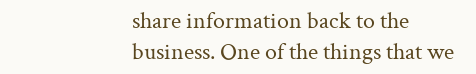share information back to the business. One of the things that we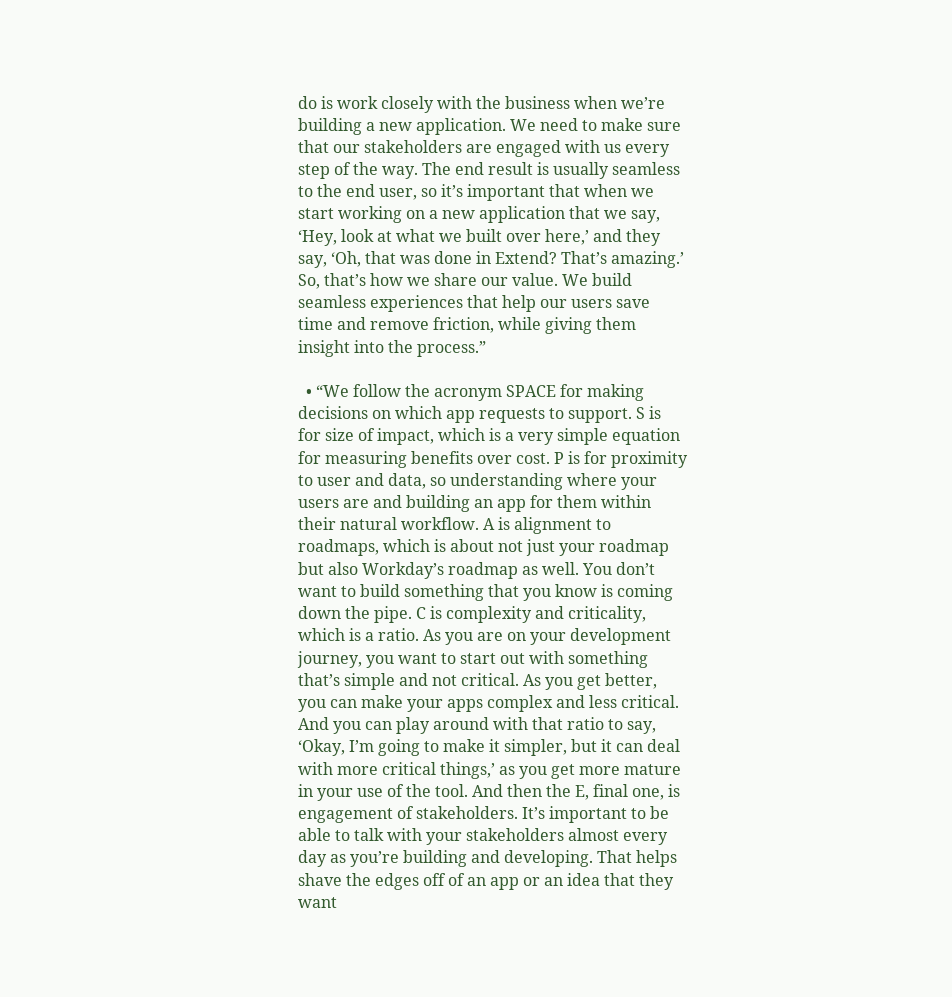do is work closely with the business when we’re building a new application. We need to make sure that our stakeholders are engaged with us every step of the way. The end result is usually seamless to the end user, so it’s important that when we start working on a new application that we say, ‘Hey, look at what we built over here,’ and they say, ‘Oh, that was done in Extend? That’s amazing.’ So, that’s how we share our value. We build seamless experiences that help our users save time and remove friction, while giving them insight into the process.”

  • “We follow the acronym SPACE for making decisions on which app requests to support. S is for size of impact, which is a very simple equation for measuring benefits over cost. P is for proximity to user and data, so understanding where your users are and building an app for them within their natural workflow. A is alignment to roadmaps, which is about not just your roadmap but also Workday’s roadmap as well. You don’t want to build something that you know is coming down the pipe. C is complexity and criticality, which is a ratio. As you are on your development journey, you want to start out with something that’s simple and not critical. As you get better, you can make your apps complex and less critical. And you can play around with that ratio to say, ‘Okay, I’m going to make it simpler, but it can deal with more critical things,’ as you get more mature in your use of the tool. And then the E, final one, is engagement of stakeholders. It’s important to be able to talk with your stakeholders almost every day as you’re building and developing. That helps shave the edges off of an app or an idea that they want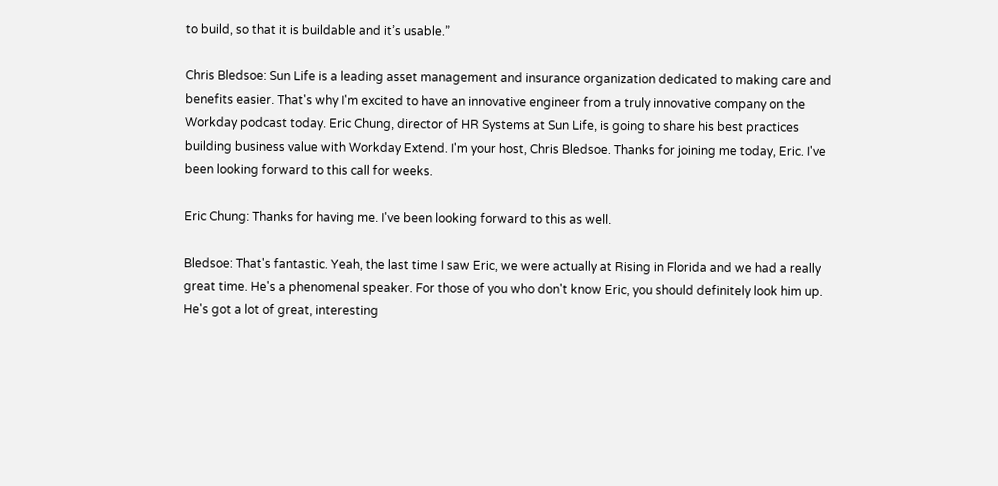to build, so that it is buildable and it’s usable.”

Chris Bledsoe: Sun Life is a leading asset management and insurance organization dedicated to making care and benefits easier. That's why I'm excited to have an innovative engineer from a truly innovative company on the Workday podcast today. Eric Chung, director of HR Systems at Sun Life, is going to share his best practices building business value with Workday Extend. I'm your host, Chris Bledsoe. Thanks for joining me today, Eric. I've been looking forward to this call for weeks.

Eric Chung: Thanks for having me. I've been looking forward to this as well.

Bledsoe: That's fantastic. Yeah, the last time I saw Eric, we were actually at Rising in Florida and we had a really great time. He's a phenomenal speaker. For those of you who don't know Eric, you should definitely look him up. He's got a lot of great, interesting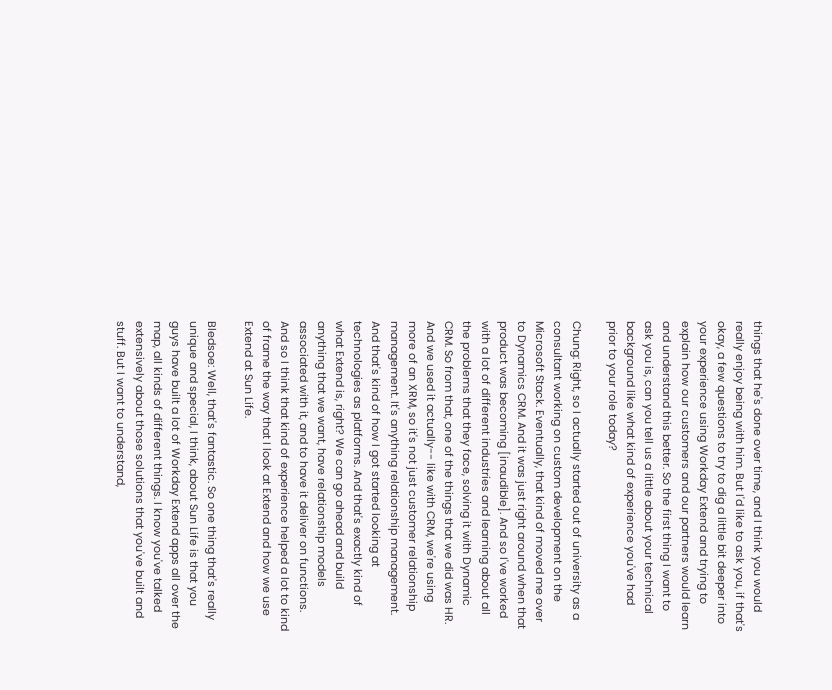things that he's done over time, and I think you would really enjoy being with him. But I'd like to ask you, if that's okay, a few questions to try to dig a little bit deeper into your experience using Workday Extend and trying to explain how our customers and our partners would learn and understand this better. So the first thing I want to ask you is, can you tell us a little about your technical background like what kind of experience you've had prior to your role today?

Chung: Right, so I actually started out of university as a consultant working on custom development on the Microsoft Stack. Eventually, that kind of moved me over to Dynamics CRM. And it was just right around when that product was becoming [inaudible]. And so I've worked with a lot of different industries and learning about all the problems that they face, solving it with Dynamic CRM. So from that, one of the things that we did was HR. And we used it actually-- like with CRM, we're using more of an XRM, so it's not just customer relationship management. It's anything relationship management. And that's kind of how I got started looking at technologies as platforms. And that's exactly kind of what Extend is, right? We can go ahead and build anything that we want, have relationship models associated with it, and to have it deliver on functions. And so I think that kind of experience helped a lot to kind of frame the way that I look at Extend and how we use Extend at Sun Life.

Bledsoe: Well, that's fantastic. So one thing that's really unique and special, I think, about Sun Life is that you guys have built a lot of Workday Extend apps all over the map, all kinds of different things. I know you've talked extensively about those solutions that you've built and stuff. But I want to understand,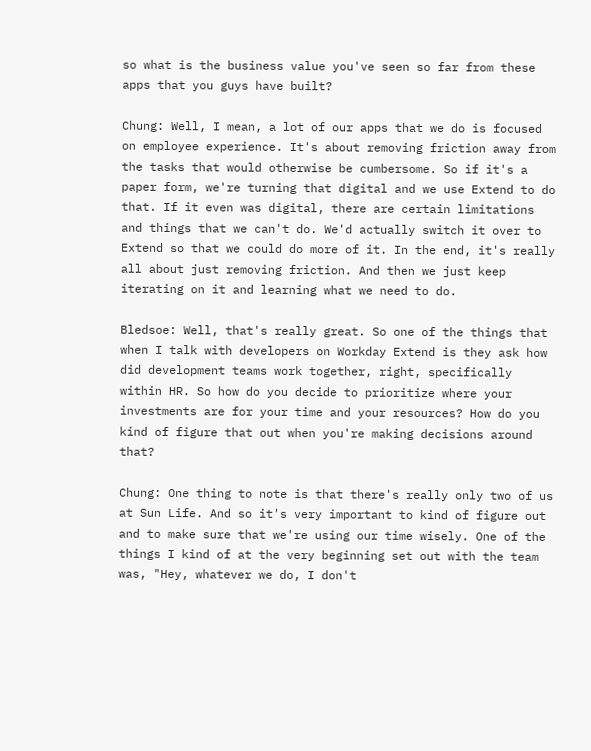so what is the business value you've seen so far from these apps that you guys have built?

Chung: Well, I mean, a lot of our apps that we do is focused on employee experience. It's about removing friction away from the tasks that would otherwise be cumbersome. So if it's a paper form, we're turning that digital and we use Extend to do that. If it even was digital, there are certain limitations and things that we can't do. We'd actually switch it over to Extend so that we could do more of it. In the end, it's really all about just removing friction. And then we just keep iterating on it and learning what we need to do.

Bledsoe: Well, that's really great. So one of the things that when I talk with developers on Workday Extend is they ask how did development teams work together, right, specifically within HR. So how do you decide to prioritize where your investments are for your time and your resources? How do you kind of figure that out when you're making decisions around that?

Chung: One thing to note is that there's really only two of us at Sun Life. And so it's very important to kind of figure out and to make sure that we're using our time wisely. One of the things I kind of at the very beginning set out with the team was, "Hey, whatever we do, I don't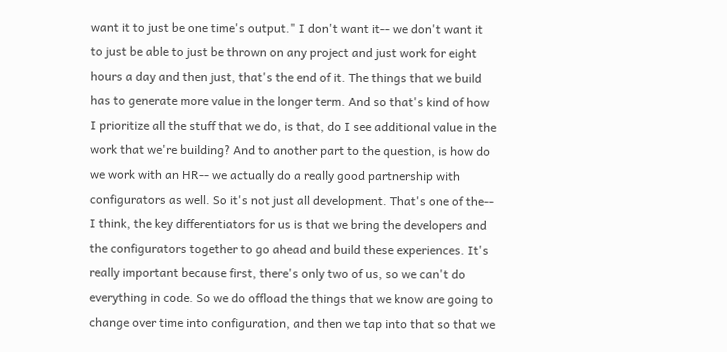want it to just be one time's output." I don't want it-- we don't want it to just be able to just be thrown on any project and just work for eight hours a day and then just, that's the end of it. The things that we build has to generate more value in the longer term. And so that's kind of how I prioritize all the stuff that we do, is that, do I see additional value in the work that we're building? And to another part to the question, is how do we work with an HR-- we actually do a really good partnership with configurators as well. So it's not just all development. That's one of the-- I think, the key differentiators for us is that we bring the developers and the configurators together to go ahead and build these experiences. It's really important because first, there's only two of us, so we can't do everything in code. So we do offload the things that we know are going to change over time into configuration, and then we tap into that so that we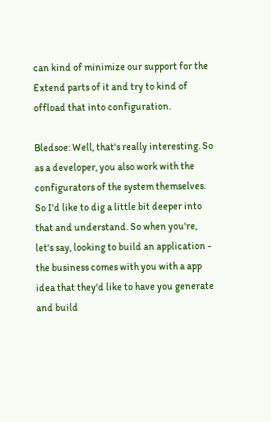can kind of minimize our support for the Extend parts of it and try to kind of offload that into configuration.

Bledsoe: Well, that's really interesting. So as a developer, you also work with the configurators of the system themselves. So I'd like to dig a little bit deeper into that and understand. So when you're, let's say, looking to build an application - the business comes with you with a app idea that they'd like to have you generate and build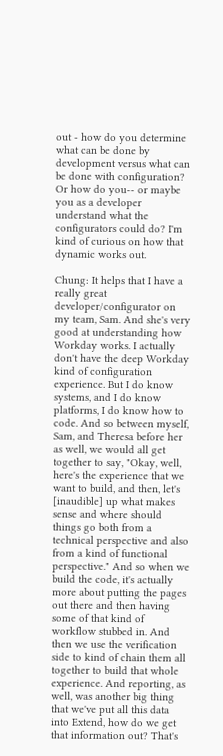out - how do you determine what can be done by development versus what can be done with configuration? Or how do you-- or maybe you as a developer understand what the configurators could do? I'm kind of curious on how that dynamic works out.

Chung: It helps that I have a really great developer/configurator on my team, Sam. And she's very good at understanding how Workday works. I actually don't have the deep Workday kind of configuration experience. But I do know systems, and I do know platforms, I do know how to code. And so between myself, Sam, and Theresa before her as well, we would all get together to say, "Okay, well, here's the experience that we want to build, and then, let's [inaudible] up what makes sense and where should things go both from a technical perspective and also from a kind of functional perspective." And so when we build the code, it's actually more about putting the pages out there and then having some of that kind of workflow stubbed in. And then we use the verification side to kind of chain them all together to build that whole experience. And reporting, as well, was another big thing that we've put all this data into Extend, how do we get that information out? That's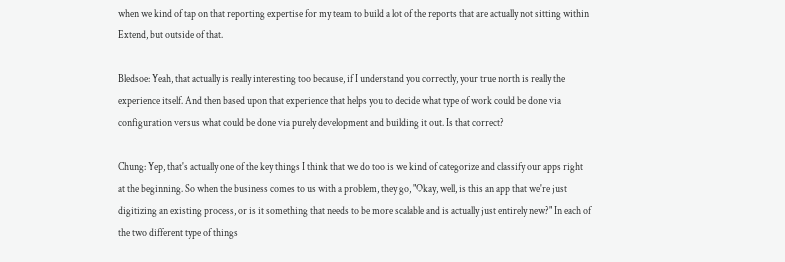when we kind of tap on that reporting expertise for my team to build a lot of the reports that are actually not sitting within Extend, but outside of that.

Bledsoe: Yeah, that actually is really interesting too because, if I understand you correctly, your true north is really the experience itself. And then based upon that experience that helps you to decide what type of work could be done via configuration versus what could be done via purely development and building it out. Is that correct?

Chung: Yep, that's actually one of the key things I think that we do too is we kind of categorize and classify our apps right at the beginning. So when the business comes to us with a problem, they go, "Okay, well, is this an app that we're just digitizing an existing process, or is it something that needs to be more scalable and is actually just entirely new?" In each of the two different type of things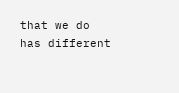that we do has different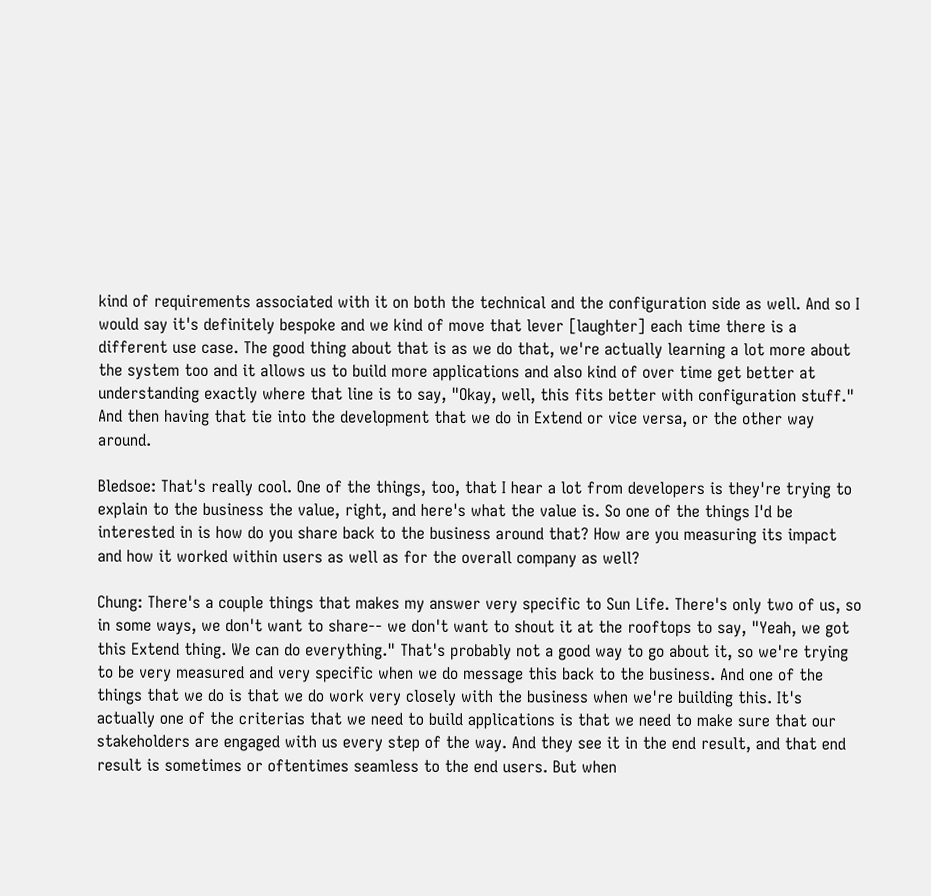kind of requirements associated with it on both the technical and the configuration side as well. And so I would say it's definitely bespoke and we kind of move that lever [laughter] each time there is a different use case. The good thing about that is as we do that, we're actually learning a lot more about the system too and it allows us to build more applications and also kind of over time get better at understanding exactly where that line is to say, "Okay, well, this fits better with configuration stuff." And then having that tie into the development that we do in Extend or vice versa, or the other way around.

Bledsoe: That's really cool. One of the things, too, that I hear a lot from developers is they're trying to explain to the business the value, right, and here's what the value is. So one of the things I'd be interested in is how do you share back to the business around that? How are you measuring its impact and how it worked within users as well as for the overall company as well?

Chung: There's a couple things that makes my answer very specific to Sun Life. There's only two of us, so in some ways, we don't want to share-- we don't want to shout it at the rooftops to say, "Yeah, we got this Extend thing. We can do everything." That's probably not a good way to go about it, so we're trying to be very measured and very specific when we do message this back to the business. And one of the things that we do is that we do work very closely with the business when we're building this. It's actually one of the criterias that we need to build applications is that we need to make sure that our stakeholders are engaged with us every step of the way. And they see it in the end result, and that end result is sometimes or oftentimes seamless to the end users. But when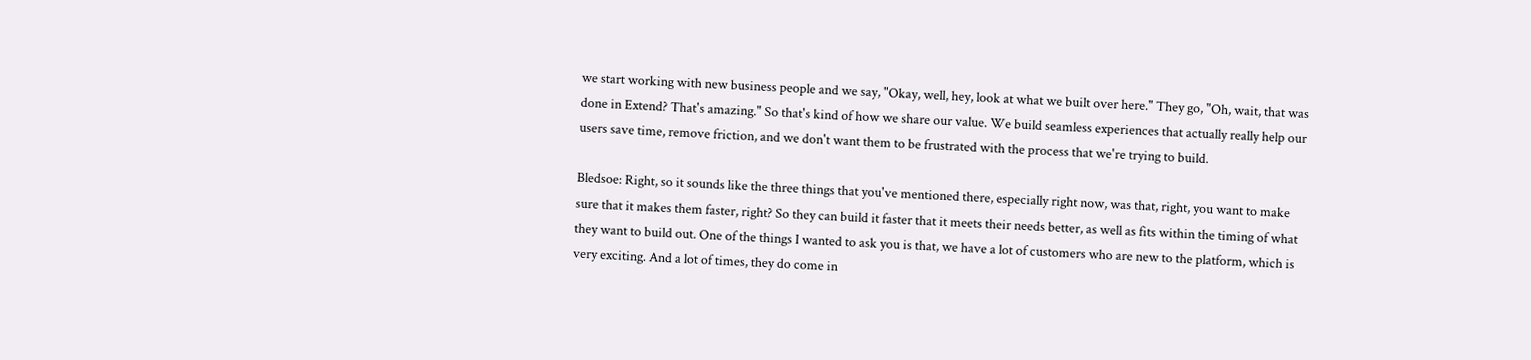we start working with new business people and we say, "Okay, well, hey, look at what we built over here." They go, "Oh, wait, that was done in Extend? That's amazing." So that's kind of how we share our value. We build seamless experiences that actually really help our users save time, remove friction, and we don't want them to be frustrated with the process that we're trying to build.

Bledsoe: Right, so it sounds like the three things that you've mentioned there, especially right now, was that, right, you want to make sure that it makes them faster, right? So they can build it faster that it meets their needs better, as well as fits within the timing of what they want to build out. One of the things I wanted to ask you is that, we have a lot of customers who are new to the platform, which is very exciting. And a lot of times, they do come in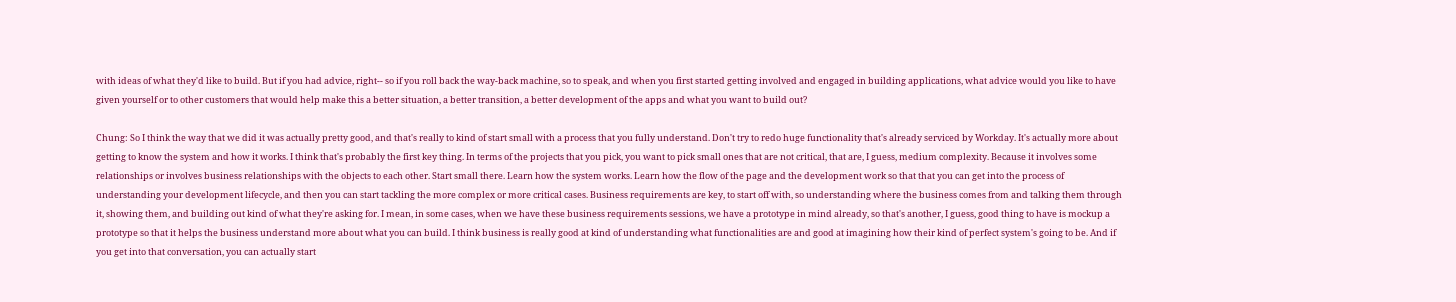with ideas of what they'd like to build. But if you had advice, right-- so if you roll back the way-back machine, so to speak, and when you first started getting involved and engaged in building applications, what advice would you like to have given yourself or to other customers that would help make this a better situation, a better transition, a better development of the apps and what you want to build out?

Chung: So I think the way that we did it was actually pretty good, and that's really to kind of start small with a process that you fully understand. Don't try to redo huge functionality that's already serviced by Workday. It's actually more about getting to know the system and how it works. I think that's probably the first key thing. In terms of the projects that you pick, you want to pick small ones that are not critical, that are, I guess, medium complexity. Because it involves some relationships or involves business relationships with the objects to each other. Start small there. Learn how the system works. Learn how the flow of the page and the development work so that that you can get into the process of understanding your development lifecycle, and then you can start tackling the more complex or more critical cases. Business requirements are key, to start off with, so understanding where the business comes from and talking them through it, showing them, and building out kind of what they're asking for. I mean, in some cases, when we have these business requirements sessions, we have a prototype in mind already, so that's another, I guess, good thing to have is mockup a prototype so that it helps the business understand more about what you can build. I think business is really good at kind of understanding what functionalities are and good at imagining how their kind of perfect system's going to be. And if you get into that conversation, you can actually start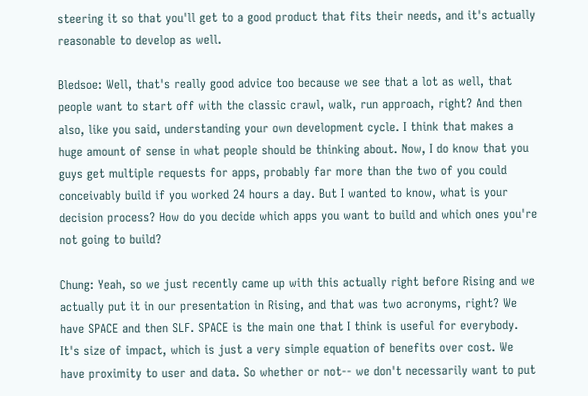steering it so that you'll get to a good product that fits their needs, and it's actually reasonable to develop as well.

Bledsoe: Well, that's really good advice too because we see that a lot as well, that people want to start off with the classic crawl, walk, run approach, right? And then also, like you said, understanding your own development cycle. I think that makes a huge amount of sense in what people should be thinking about. Now, I do know that you guys get multiple requests for apps, probably far more than the two of you could conceivably build if you worked 24 hours a day. But I wanted to know, what is your decision process? How do you decide which apps you want to build and which ones you're not going to build?

Chung: Yeah, so we just recently came up with this actually right before Rising and we actually put it in our presentation in Rising, and that was two acronyms, right? We have SPACE and then SLF. SPACE is the main one that I think is useful for everybody. It's size of impact, which is just a very simple equation of benefits over cost. We have proximity to user and data. So whether or not-- we don't necessarily want to put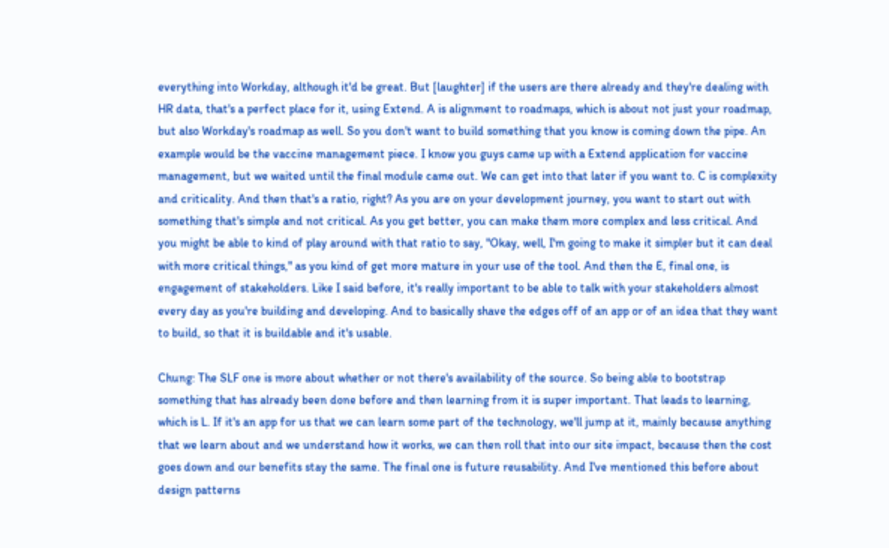everything into Workday, although it'd be great. But [laughter] if the users are there already and they're dealing with HR data, that's a perfect place for it, using Extend. A is alignment to roadmaps, which is about not just your roadmap, but also Workday's roadmap as well. So you don't want to build something that you know is coming down the pipe. An example would be the vaccine management piece. I know you guys came up with a Extend application for vaccine management, but we waited until the final module came out. We can get into that later if you want to. C is complexity and criticality. And then that's a ratio, right? As you are on your development journey, you want to start out with something that's simple and not critical. As you get better, you can make them more complex and less critical. And you might be able to kind of play around with that ratio to say, "Okay, well, I'm going to make it simpler but it can deal with more critical things," as you kind of get more mature in your use of the tool. And then the E, final one, is engagement of stakeholders. Like I said before, it's really important to be able to talk with your stakeholders almost every day as you're building and developing. And to basically shave the edges off of an app or of an idea that they want to build, so that it is buildable and it's usable.

Chung: The SLF one is more about whether or not there's availability of the source. So being able to bootstrap something that has already been done before and then learning from it is super important. That leads to learning, which is L. If it's an app for us that we can learn some part of the technology, we'll jump at it, mainly because anything that we learn about and we understand how it works, we can then roll that into our site impact, because then the cost goes down and our benefits stay the same. The final one is future reusability. And I've mentioned this before about design patterns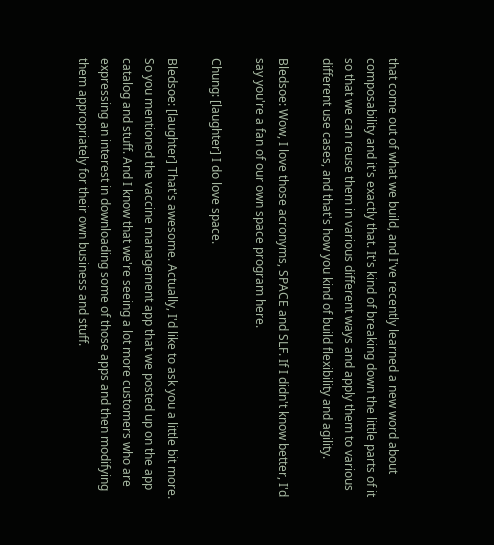that come out of what we build, and I've recently learned a new word about composability and it's exactly that. It's kind of breaking down the little parts of it so that we can reuse them in various different ways and apply them to various different use cases, and that's how you kind of build flexibility and agility.

Bledsoe: Wow, I love those acronyms, SPACE and SLF. If I didn't know better, I'd say you're a fan of our own space program here.

Chung: [laughter] I do love space.

Bledsoe: [laughter] That's awesome. Actually, I'd like to ask you a little bit more. So you mentioned the vaccine management app that we posted up on the app catalog and stuff. And I know that we're seeing a lot more customers who are expressing an interest in downloading some of those apps and then modifying them appropriately for their own business and stuff.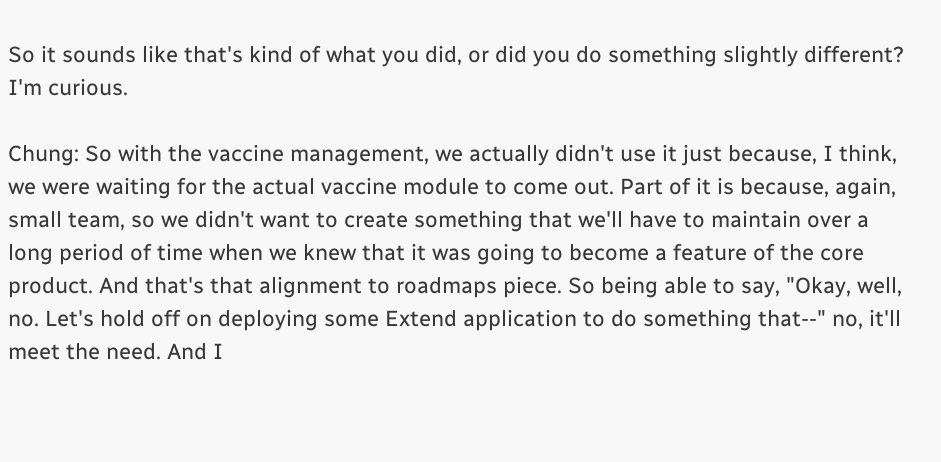So it sounds like that's kind of what you did, or did you do something slightly different? I'm curious.

Chung: So with the vaccine management, we actually didn't use it just because, I think, we were waiting for the actual vaccine module to come out. Part of it is because, again, small team, so we didn't want to create something that we'll have to maintain over a long period of time when we knew that it was going to become a feature of the core product. And that's that alignment to roadmaps piece. So being able to say, "Okay, well, no. Let's hold off on deploying some Extend application to do something that--" no, it'll meet the need. And I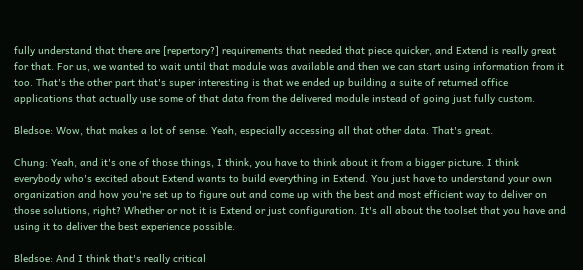fully understand that there are [repertory?] requirements that needed that piece quicker, and Extend is really great for that. For us, we wanted to wait until that module was available and then we can start using information from it too. That's the other part that's super interesting is that we ended up building a suite of returned office applications that actually use some of that data from the delivered module instead of going just fully custom.

Bledsoe: Wow, that makes a lot of sense. Yeah, especially accessing all that other data. That's great.

Chung: Yeah, and it's one of those things, I think, you have to think about it from a bigger picture. I think everybody who's excited about Extend wants to build everything in Extend. You just have to understand your own organization and how you're set up to figure out and come up with the best and most efficient way to deliver on those solutions, right? Whether or not it is Extend or just configuration. It's all about the toolset that you have and using it to deliver the best experience possible.

Bledsoe: And I think that's really critical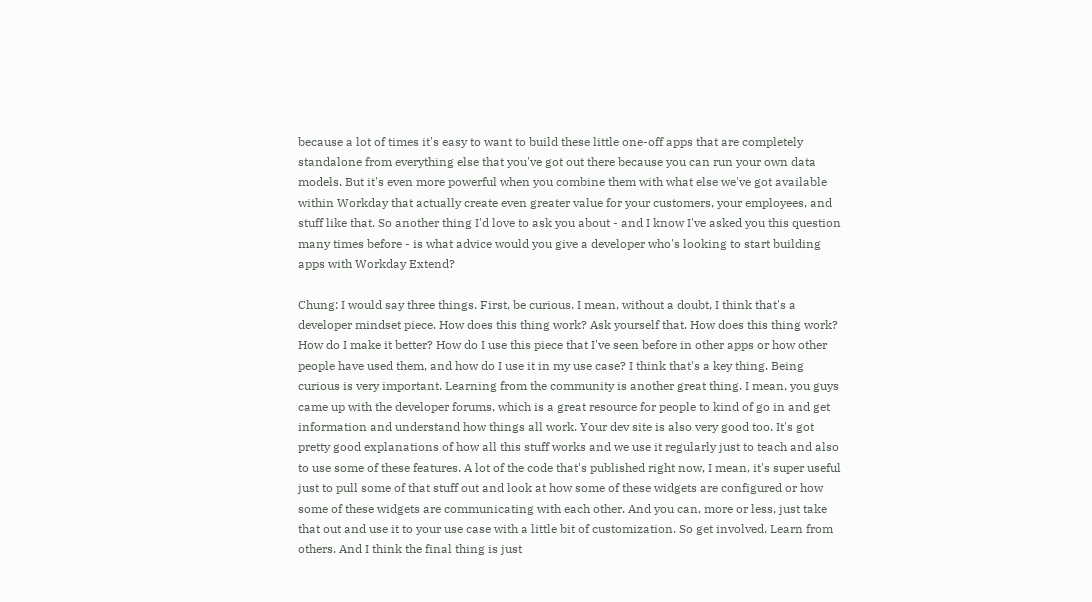because a lot of times it's easy to want to build these little one-off apps that are completely standalone from everything else that you've got out there because you can run your own data models. But it's even more powerful when you combine them with what else we've got available within Workday that actually create even greater value for your customers, your employees, and stuff like that. So another thing I'd love to ask you about - and I know I've asked you this question many times before - is what advice would you give a developer who's looking to start building apps with Workday Extend?

Chung: I would say three things. First, be curious. I mean, without a doubt, I think that's a developer mindset piece. How does this thing work? Ask yourself that. How does this thing work? How do I make it better? How do I use this piece that I've seen before in other apps or how other people have used them, and how do I use it in my use case? I think that's a key thing. Being curious is very important. Learning from the community is another great thing. I mean, you guys came up with the developer forums, which is a great resource for people to kind of go in and get information and understand how things all work. Your dev site is also very good too. It's got pretty good explanations of how all this stuff works and we use it regularly just to teach and also to use some of these features. A lot of the code that's published right now, I mean, it's super useful just to pull some of that stuff out and look at how some of these widgets are configured or how some of these widgets are communicating with each other. And you can, more or less, just take that out and use it to your use case with a little bit of customization. So get involved. Learn from others. And I think the final thing is just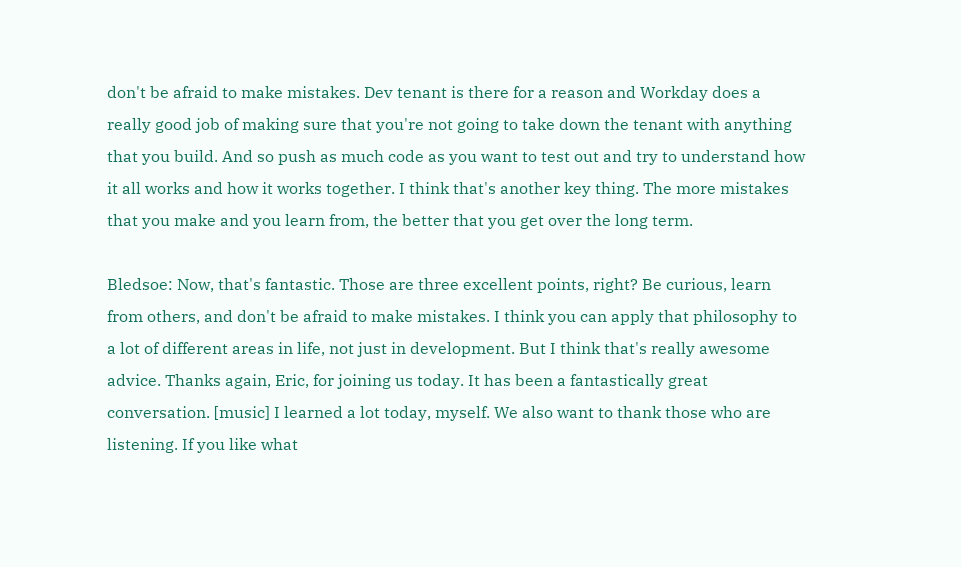don't be afraid to make mistakes. Dev tenant is there for a reason and Workday does a really good job of making sure that you're not going to take down the tenant with anything that you build. And so push as much code as you want to test out and try to understand how it all works and how it works together. I think that's another key thing. The more mistakes that you make and you learn from, the better that you get over the long term.

Bledsoe: Now, that's fantastic. Those are three excellent points, right? Be curious, learn from others, and don't be afraid to make mistakes. I think you can apply that philosophy to a lot of different areas in life, not just in development. But I think that's really awesome advice. Thanks again, Eric, for joining us today. It has been a fantastically great conversation. [music] I learned a lot today, myself. We also want to thank those who are listening. If you like what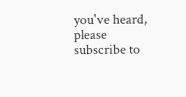you've heard, please subscribe to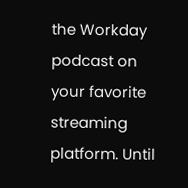the Workday podcast on your favorite streaming platform. Until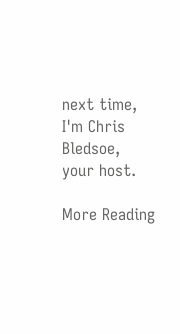next time, I'm Chris Bledsoe, your host.

More Reading